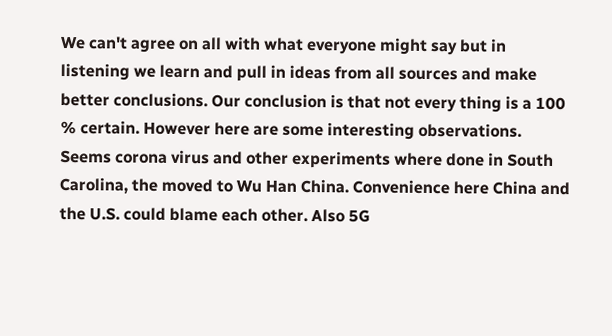We can't agree on all with what everyone might say but in listening we learn and pull in ideas from all sources and make better conclusions. Our conclusion is that not every thing is a 100 % certain. However here are some interesting observations. Seems corona virus and other experiments where done in South Carolina, the moved to Wu Han China. Convenience here China and the U.S. could blame each other. Also 5G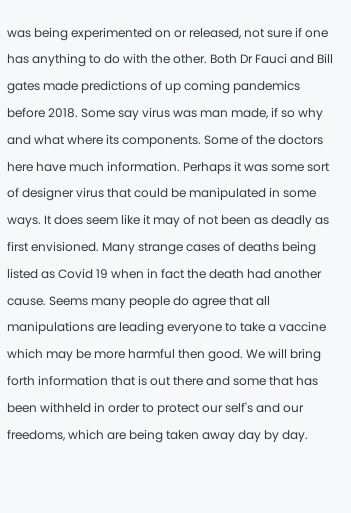was being experimented on or released, not sure if one has anything to do with the other. Both Dr Fauci and Bill gates made predictions of up coming pandemics before 2018. Some say virus was man made, if so why and what where its components. Some of the doctors here have much information. Perhaps it was some sort of designer virus that could be manipulated in some ways. It does seem like it may of not been as deadly as first envisioned. Many strange cases of deaths being listed as Covid 19 when in fact the death had another cause. Seems many people do agree that all manipulations are leading everyone to take a vaccine which may be more harmful then good. We will bring forth information that is out there and some that has been withheld in order to protect our self's and our freedoms, which are being taken away day by day.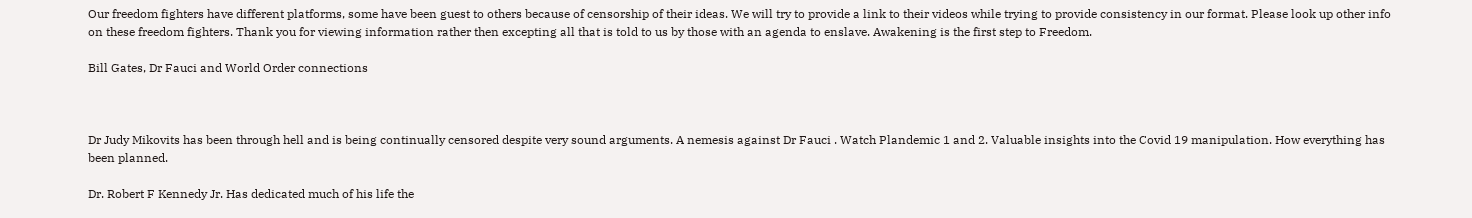Our freedom fighters have different platforms, some have been guest to others because of censorship of their ideas. We will try to provide a link to their videos while trying to provide consistency in our format. Please look up other info on these freedom fighters. Thank you for viewing information rather then excepting all that is told to us by those with an agenda to enslave. Awakening is the first step to Freedom.

Bill Gates, Dr Fauci and World Order connections



Dr Judy Mikovits has been through hell and is being continually censored despite very sound arguments. A nemesis against Dr Fauci . Watch Plandemic 1 and 2. Valuable insights into the Covid 19 manipulation. How everything has been planned.

Dr. Robert F Kennedy Jr. Has dedicated much of his life the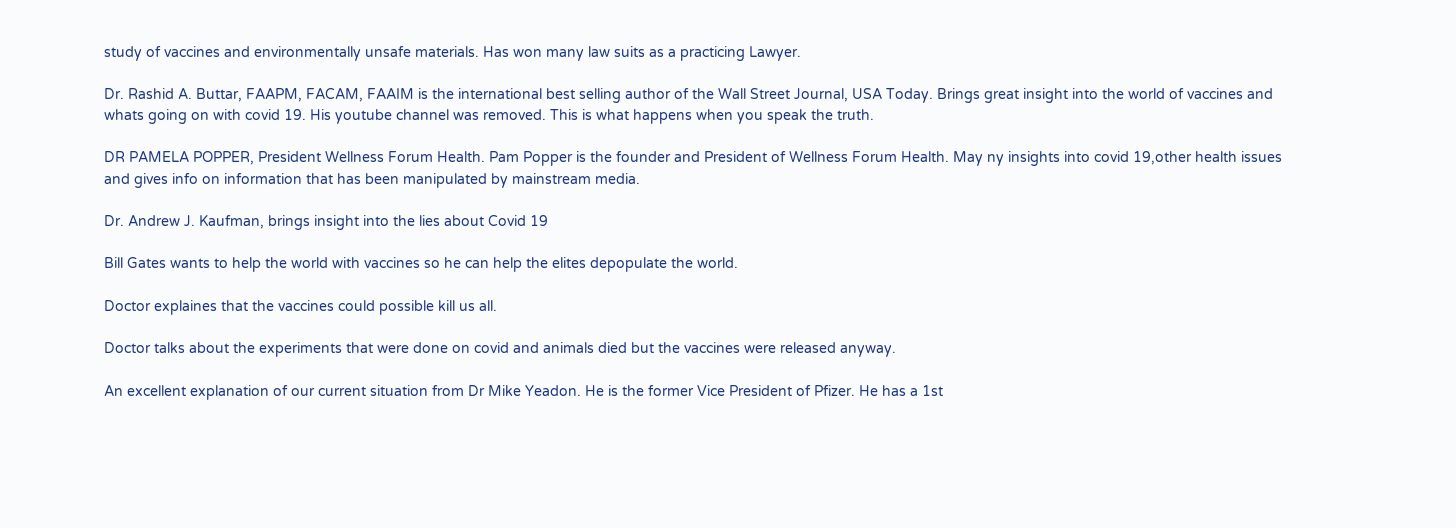study of vaccines and environmentally unsafe materials. Has won many law suits as a practicing Lawyer.

Dr. Rashid A. Buttar, FAAPM, FACAM, FAAIM is the international best selling author of the Wall Street Journal, USA Today. Brings great insight into the world of vaccines and whats going on with covid 19. His youtube channel was removed. This is what happens when you speak the truth.

DR PAMELA POPPER, President Wellness Forum Health. Pam Popper is the founder and President of Wellness Forum Health. May ny insights into covid 19,other health issues and gives info on information that has been manipulated by mainstream media.

Dr. Andrew J. Kaufman, brings insight into the lies about Covid 19

Bill Gates wants to help the world with vaccines so he can help the elites depopulate the world.

Doctor explaines that the vaccines could possible kill us all.

Doctor talks about the experiments that were done on covid and animals died but the vaccines were released anyway.

An excellent explanation of our current situation from Dr Mike Yeadon. He is the former Vice President of Pfizer. He has a 1st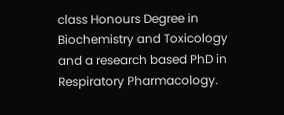class Honours Degree in Biochemistry and Toxicology and a research based PhD in Respiratory Pharmacology.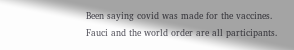Been saying covid was made for the vaccines. Fauci and the world order are all participants.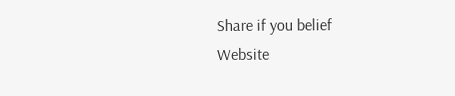Share if you belief
Website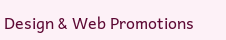Design & Web Promotions